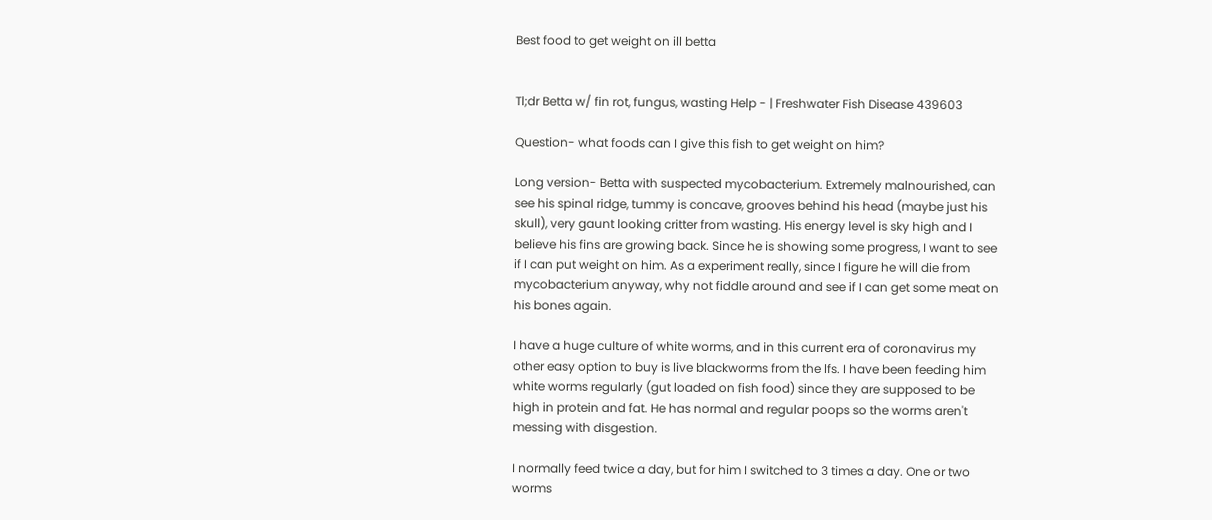Best food to get weight on ill betta


Tl;dr Betta w/ fin rot, fungus, wasting Help - | Freshwater Fish Disease 439603

Question- what foods can I give this fish to get weight on him?

Long version- Betta with suspected mycobacterium. Extremely malnourished, can see his spinal ridge, tummy is concave, grooves behind his head (maybe just his skull), very gaunt looking critter from wasting. His energy level is sky high and I believe his fins are growing back. Since he is showing some progress, I want to see if I can put weight on him. As a experiment really, since I figure he will die from mycobacterium anyway, why not fiddle around and see if I can get some meat on his bones again.

I have a huge culture of white worms, and in this current era of coronavirus my other easy option to buy is live blackworms from the lfs. I have been feeding him white worms regularly (gut loaded on fish food) since they are supposed to be high in protein and fat. He has normal and regular poops so the worms aren't messing with disgestion.

I normally feed twice a day, but for him I switched to 3 times a day. One or two worms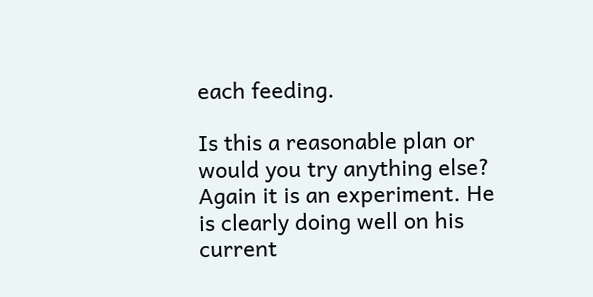each feeding.

Is this a reasonable plan or would you try anything else? Again it is an experiment. He is clearly doing well on his current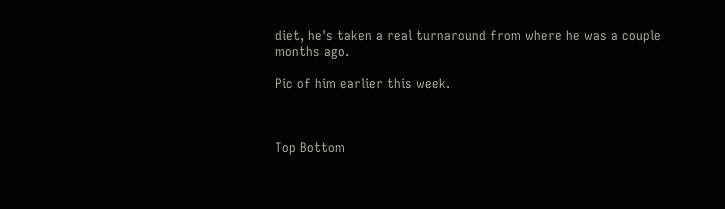diet, he's taken a real turnaround from where he was a couple months ago.

Pic of him earlier this week.



Top Bottom